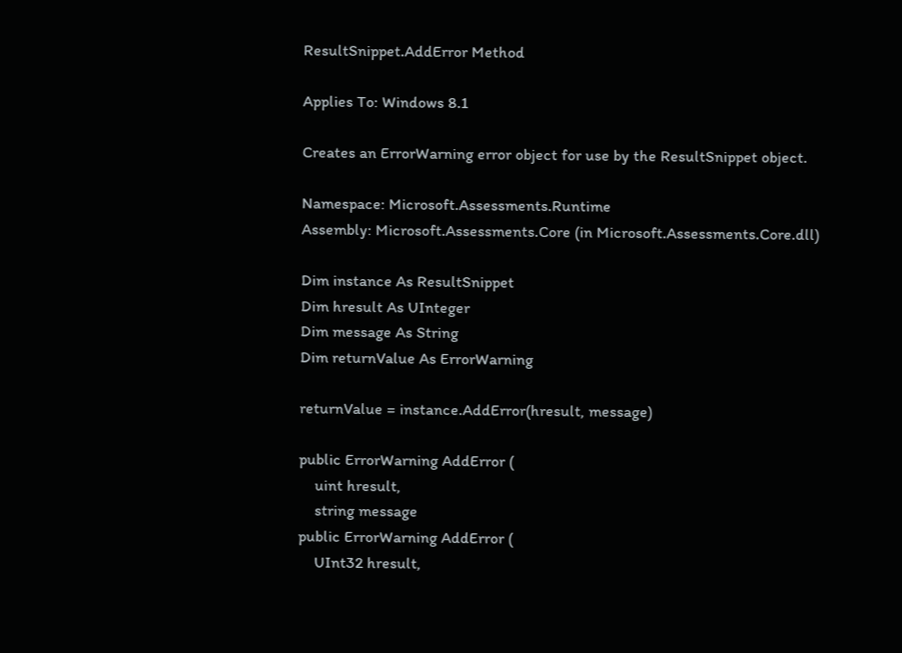ResultSnippet.AddError Method

Applies To: Windows 8.1

Creates an ErrorWarning error object for use by the ResultSnippet object.

Namespace: Microsoft.Assessments.Runtime
Assembly: Microsoft.Assessments.Core (in Microsoft.Assessments.Core.dll)

Dim instance As ResultSnippet
Dim hresult As UInteger
Dim message As String
Dim returnValue As ErrorWarning

returnValue = instance.AddError(hresult, message)

public ErrorWarning AddError (
    uint hresult,
    string message
public ErrorWarning AddError (
    UInt32 hresult,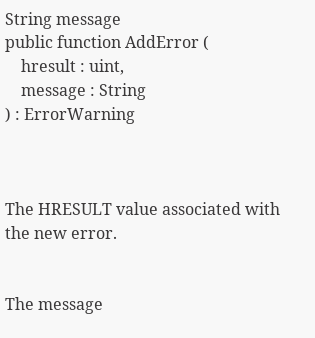String message
public function AddError (
    hresult : uint,
    message : String
) : ErrorWarning



The HRESULT value associated with the new error.


The message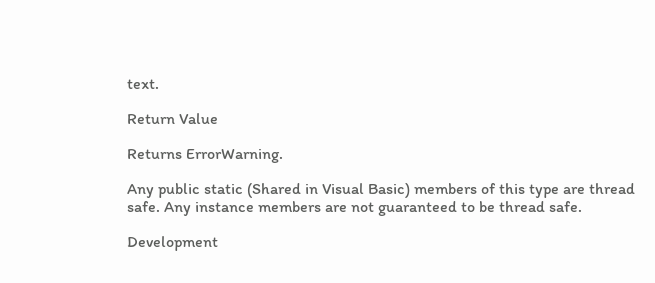text.

Return Value

Returns ErrorWarning.

Any public static (Shared in Visual Basic) members of this type are thread safe. Any instance members are not guaranteed to be thread safe.

Development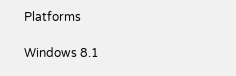Platforms

Windows 8.1